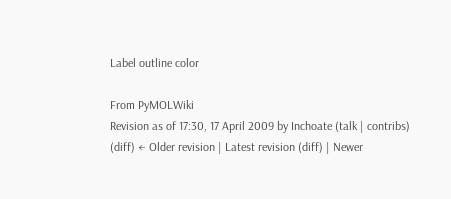Label outline color

From PyMOLWiki
Revision as of 17:30, 17 April 2009 by Inchoate (talk | contribs)
(diff) ← Older revision | Latest revision (diff) | Newer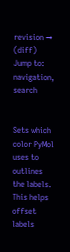revision → (diff)
Jump to: navigation, search


Sets which color PyMol uses to outlines the labels. This helps offset labels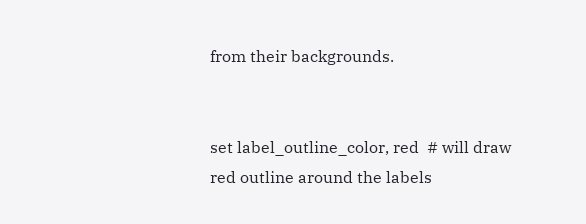from their backgrounds.


set label_outline_color, red  # will draw red outline around the labels